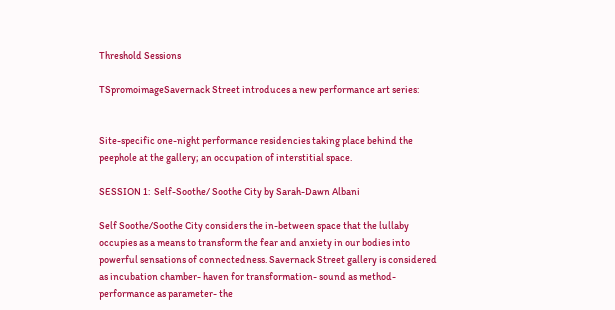Threshold Sessions

TSpromoimageSavernack Street introduces a new performance art series:


Site-specific one-night performance residencies taking place behind the peephole at the gallery; an occupation of interstitial space.

SESSION 1:  Self-Soothe/ Soothe City by Sarah-Dawn Albani

Self Soothe/Soothe City considers the in-between space that the lullaby occupies as a means to transform the fear and anxiety in our bodies into powerful sensations of connectedness. Savernack Street gallery is considered as incubation chamber- haven for transformation- sound as method- performance as parameter- the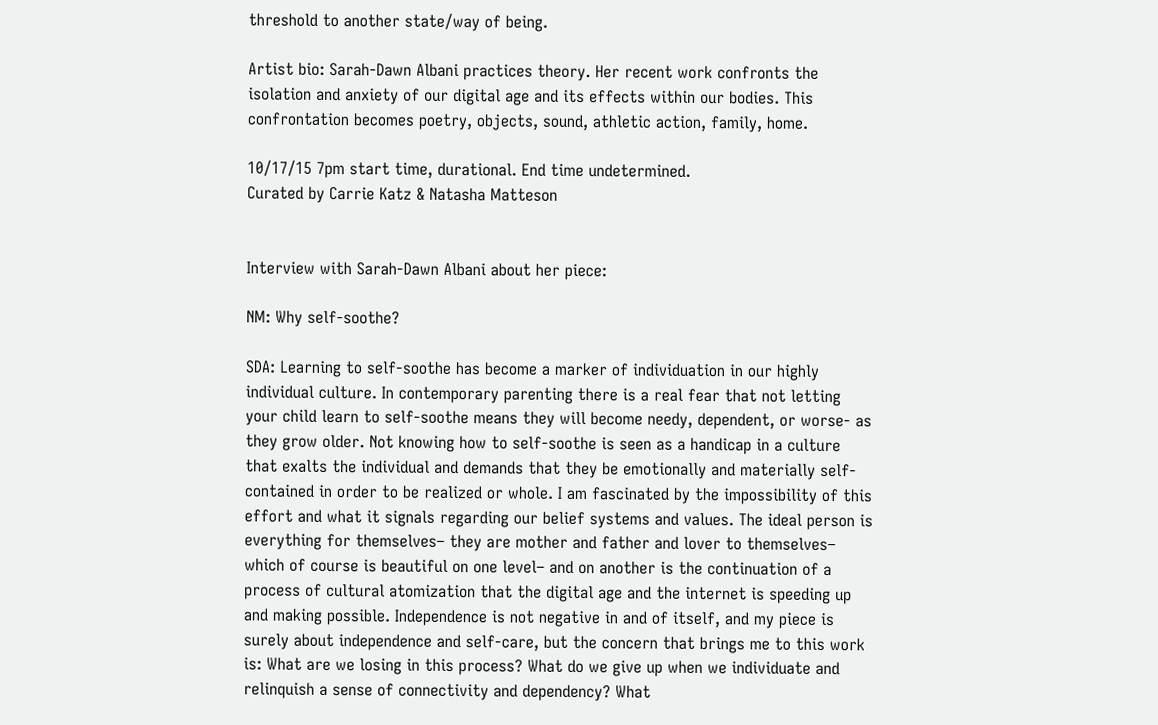threshold to another state/way of being.

Artist bio: Sarah-Dawn Albani practices theory. Her recent work confronts the isolation and anxiety of our digital age and its effects within our bodies. This confrontation becomes poetry, objects, sound, athletic action, family, home.

10/17/15 7pm start time, durational. End time undetermined.
Curated by Carrie Katz & Natasha Matteson


Interview with Sarah-Dawn Albani about her piece:

NM: Why self-soothe?

SDA: Learning to self-soothe has become a marker of individuation in our highly individual culture. In contemporary parenting there is a real fear that not letting your child learn to self-soothe means they will become needy, dependent, or worse- as they grow older. Not knowing how to self-soothe is seen as a handicap in a culture that exalts the individual and demands that they be emotionally and materially self-contained in order to be realized or whole. I am fascinated by the impossibility of this effort and what it signals regarding our belief systems and values. The ideal person is everything for themselves– they are mother and father and lover to themselves– which of course is beautiful on one level– and on another is the continuation of a process of cultural atomization that the digital age and the internet is speeding up and making possible. Independence is not negative in and of itself, and my piece is surely about independence and self-care, but the concern that brings me to this work is: What are we losing in this process? What do we give up when we individuate and relinquish a sense of connectivity and dependency? What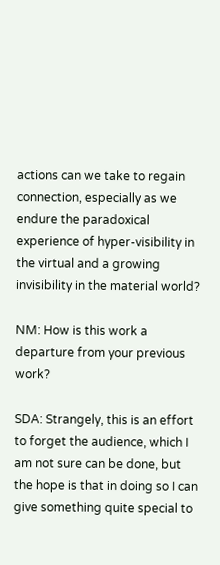actions can we take to regain connection, especially as we endure the paradoxical experience of hyper-visibility in the virtual and a growing invisibility in the material world?

NM: How is this work a departure from your previous work?

SDA: Strangely, this is an effort to forget the audience, which I am not sure can be done, but the hope is that in doing so I can give something quite special to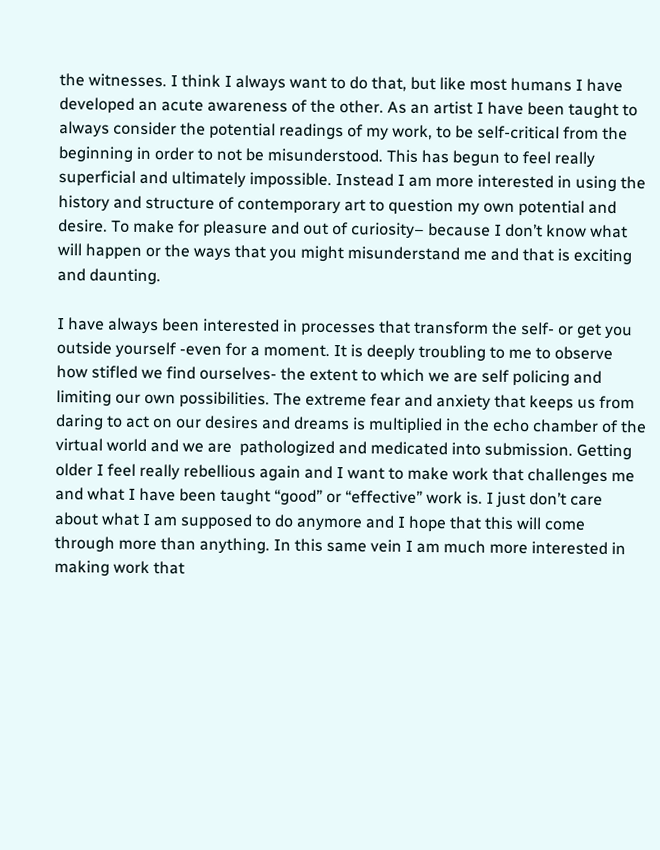the witnesses. I think I always want to do that, but like most humans I have developed an acute awareness of the other. As an artist I have been taught to always consider the potential readings of my work, to be self-critical from the beginning in order to not be misunderstood. This has begun to feel really superficial and ultimately impossible. Instead I am more interested in using the history and structure of contemporary art to question my own potential and desire. To make for pleasure and out of curiosity– because I don’t know what will happen or the ways that you might misunderstand me and that is exciting and daunting.

I have always been interested in processes that transform the self- or get you outside yourself -even for a moment. It is deeply troubling to me to observe how stifled we find ourselves- the extent to which we are self policing and limiting our own possibilities. The extreme fear and anxiety that keeps us from daring to act on our desires and dreams is multiplied in the echo chamber of the virtual world and we are  pathologized and medicated into submission. Getting older I feel really rebellious again and I want to make work that challenges me and what I have been taught “good” or “effective” work is. I just don’t care about what I am supposed to do anymore and I hope that this will come through more than anything. In this same vein I am much more interested in making work that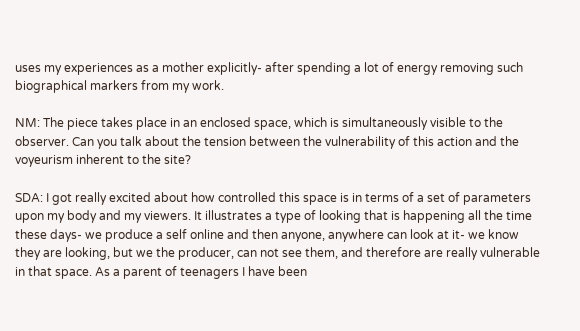uses my experiences as a mother explicitly- after spending a lot of energy removing such biographical markers from my work.

NM: The piece takes place in an enclosed space, which is simultaneously visible to the observer. Can you talk about the tension between the vulnerability of this action and the voyeurism inherent to the site?

SDA: I got really excited about how controlled this space is in terms of a set of parameters upon my body and my viewers. It illustrates a type of looking that is happening all the time these days- we produce a self online and then anyone, anywhere can look at it- we know they are looking, but we the producer, can not see them, and therefore are really vulnerable in that space. As a parent of teenagers I have been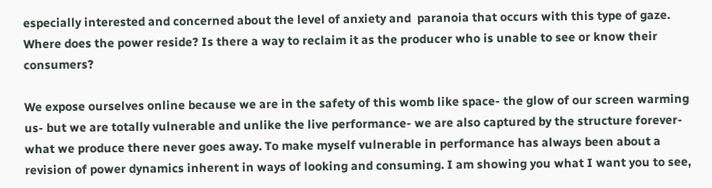especially interested and concerned about the level of anxiety and  paranoia that occurs with this type of gaze. Where does the power reside? Is there a way to reclaim it as the producer who is unable to see or know their consumers?

We expose ourselves online because we are in the safety of this womb like space- the glow of our screen warming us- but we are totally vulnerable and unlike the live performance- we are also captured by the structure forever- what we produce there never goes away. To make myself vulnerable in performance has always been about a revision of power dynamics inherent in ways of looking and consuming. I am showing you what I want you to see,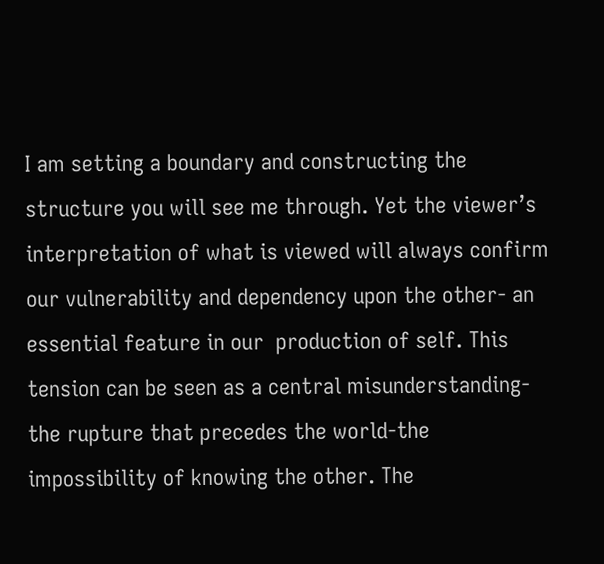I am setting a boundary and constructing the structure you will see me through. Yet the viewer’s interpretation of what is viewed will always confirm our vulnerability and dependency upon the other- an essential feature in our  production of self. This tension can be seen as a central misunderstanding- the rupture that precedes the world-the impossibility of knowing the other. The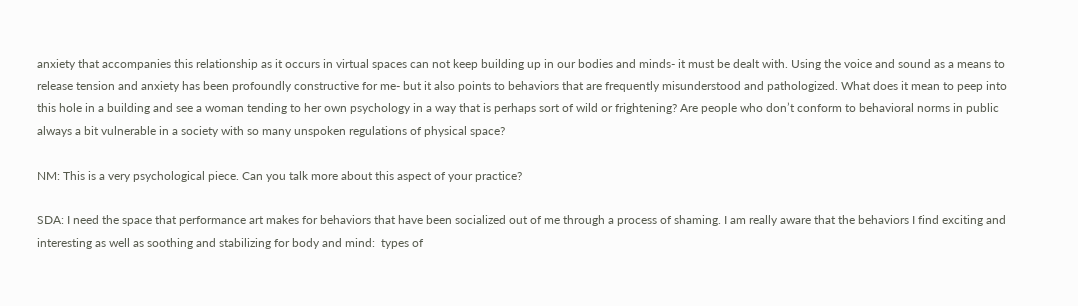anxiety that accompanies this relationship as it occurs in virtual spaces can not keep building up in our bodies and minds- it must be dealt with. Using the voice and sound as a means to release tension and anxiety has been profoundly constructive for me- but it also points to behaviors that are frequently misunderstood and pathologized. What does it mean to peep into this hole in a building and see a woman tending to her own psychology in a way that is perhaps sort of wild or frightening? Are people who don’t conform to behavioral norms in public always a bit vulnerable in a society with so many unspoken regulations of physical space?

NM: This is a very psychological piece. Can you talk more about this aspect of your practice?

SDA: I need the space that performance art makes for behaviors that have been socialized out of me through a process of shaming. I am really aware that the behaviors I find exciting and interesting as well as soothing and stabilizing for body and mind:  types of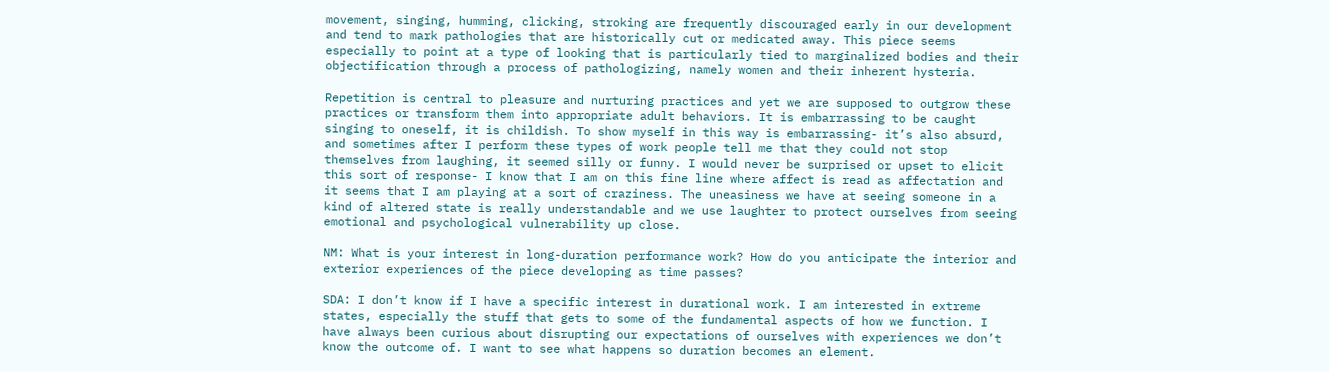movement, singing, humming, clicking, stroking are frequently discouraged early in our development and tend to mark pathologies that are historically cut or medicated away. This piece seems especially to point at a type of looking that is particularly tied to marginalized bodies and their objectification through a process of pathologizing, namely women and their inherent hysteria.

Repetition is central to pleasure and nurturing practices and yet we are supposed to outgrow these practices or transform them into appropriate adult behaviors. It is embarrassing to be caught singing to oneself, it is childish. To show myself in this way is embarrassing- it’s also absurd, and sometimes after I perform these types of work people tell me that they could not stop themselves from laughing, it seemed silly or funny. I would never be surprised or upset to elicit this sort of response- I know that I am on this fine line where affect is read as affectation and it seems that I am playing at a sort of craziness. The uneasiness we have at seeing someone in a kind of altered state is really understandable and we use laughter to protect ourselves from seeing emotional and psychological vulnerability up close.

NM: What is your interest in long-duration performance work? How do you anticipate the interior and exterior experiences of the piece developing as time passes?

SDA: I don’t know if I have a specific interest in durational work. I am interested in extreme states, especially the stuff that gets to some of the fundamental aspects of how we function. I have always been curious about disrupting our expectations of ourselves with experiences we don’t know the outcome of. I want to see what happens so duration becomes an element.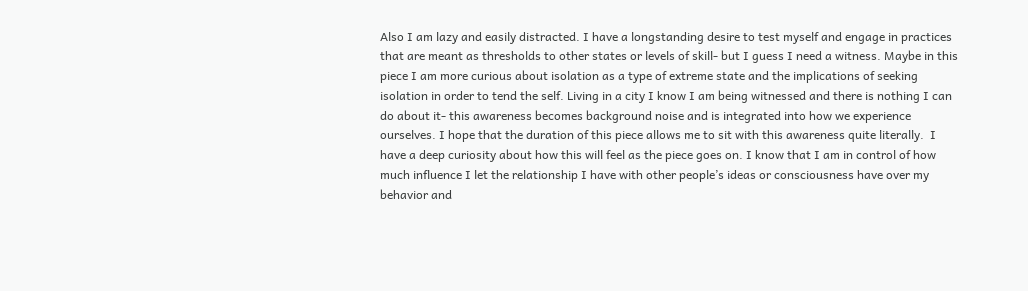Also I am lazy and easily distracted. I have a longstanding desire to test myself and engage in practices that are meant as thresholds to other states or levels of skill- but I guess I need a witness. Maybe in this piece I am more curious about isolation as a type of extreme state and the implications of seeking isolation in order to tend the self. Living in a city I know I am being witnessed and there is nothing I can do about it- this awareness becomes background noise and is integrated into how we experience ourselves. I hope that the duration of this piece allows me to sit with this awareness quite literally.  I have a deep curiosity about how this will feel as the piece goes on. I know that I am in control of how much influence I let the relationship I have with other people’s ideas or consciousness have over my behavior and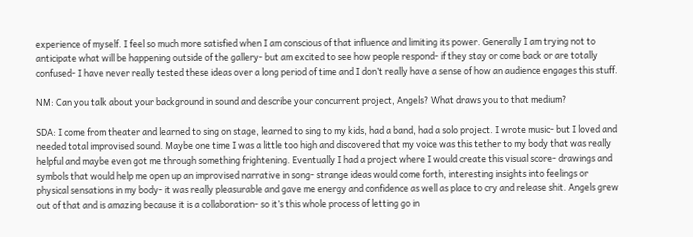experience of myself. I feel so much more satisfied when I am conscious of that influence and limiting its power. Generally I am trying not to anticipate what will be happening outside of the gallery- but am excited to see how people respond- if they stay or come back or are totally confused- I have never really tested these ideas over a long period of time and I don’t really have a sense of how an audience engages this stuff.

NM: Can you talk about your background in sound and describe your concurrent project, Angels? What draws you to that medium?

SDA: I come from theater and learned to sing on stage, learned to sing to my kids, had a band, had a solo project. I wrote music- but I loved and needed total improvised sound. Maybe one time I was a little too high and discovered that my voice was this tether to my body that was really helpful and maybe even got me through something frightening. Eventually I had a project where I would create this visual score- drawings and symbols that would help me open up an improvised narrative in song- strange ideas would come forth, interesting insights into feelings or physical sensations in my body- it was really pleasurable and gave me energy and confidence as well as place to cry and release shit. Angels grew out of that and is amazing because it is a collaboration- so it’s this whole process of letting go in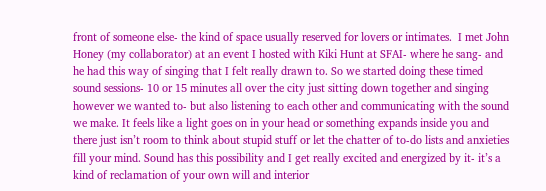front of someone else- the kind of space usually reserved for lovers or intimates.  I met John Honey (my collaborator) at an event I hosted with Kiki Hunt at SFAI- where he sang- and he had this way of singing that I felt really drawn to. So we started doing these timed sound sessions- 10 or 15 minutes all over the city just sitting down together and singing however we wanted to- but also listening to each other and communicating with the sound we make. It feels like a light goes on in your head or something expands inside you and there just isn’t room to think about stupid stuff or let the chatter of to-do lists and anxieties fill your mind. Sound has this possibility and I get really excited and energized by it- it’s a kind of reclamation of your own will and interior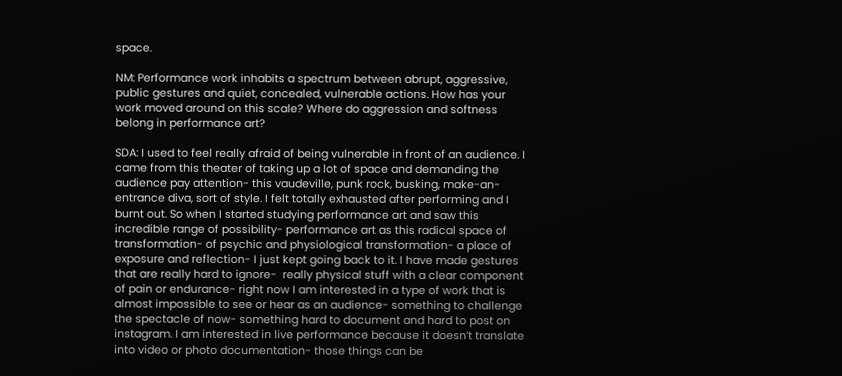space.

NM: Performance work inhabits a spectrum between abrupt, aggressive, public gestures and quiet, concealed, vulnerable actions. How has your work moved around on this scale? Where do aggression and softness belong in performance art?

SDA: I used to feel really afraid of being vulnerable in front of an audience. I came from this theater of taking up a lot of space and demanding the audience pay attention- this vaudeville, punk rock, busking, make-an-entrance diva, sort of style. I felt totally exhausted after performing and I burnt out. So when I started studying performance art and saw this incredible range of possibility- performance art as this radical space of transformation- of psychic and physiological transformation- a place of exposure and reflection- I just kept going back to it. I have made gestures that are really hard to ignore-  really physical stuff with a clear component of pain or endurance- right now I am interested in a type of work that is almost impossible to see or hear as an audience- something to challenge the spectacle of now- something hard to document and hard to post on instagram. I am interested in live performance because it doesn’t translate into video or photo documentation- those things can be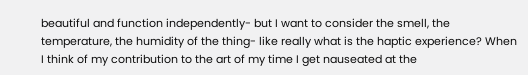beautiful and function independently- but I want to consider the smell, the temperature, the humidity of the thing- like really what is the haptic experience? When I think of my contribution to the art of my time I get nauseated at the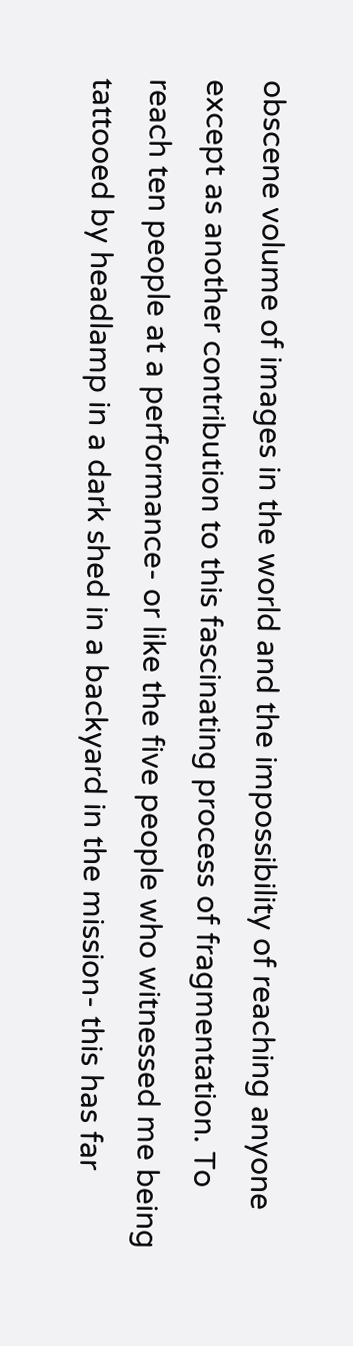obscene volume of images in the world and the impossibility of reaching anyone except as another contribution to this fascinating process of fragmentation. To reach ten people at a performance- or like the five people who witnessed me being tattooed by headlamp in a dark shed in a backyard in the mission- this has far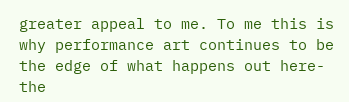greater appeal to me. To me this is why performance art continues to be the edge of what happens out here- the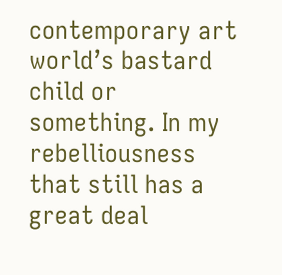contemporary art world’s bastard child or something. In my rebelliousness that still has a great deal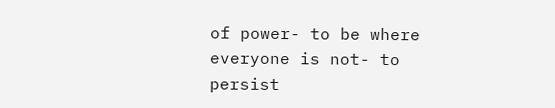of power- to be where everyone is not- to persist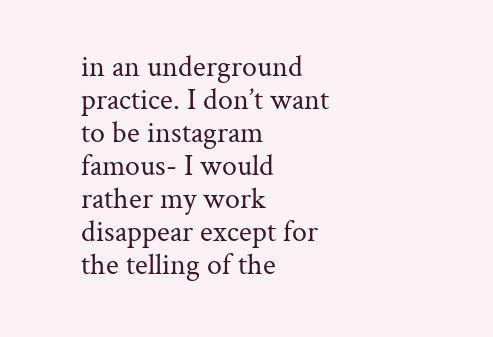in an underground practice. I don’t want to be instagram famous- I would rather my work disappear except for the telling of the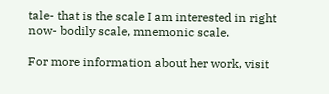tale- that is the scale I am interested in right now- bodily scale, mnemonic scale.

For more information about her work, visit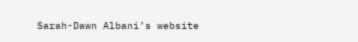Sarah-Dawn Albani’s website